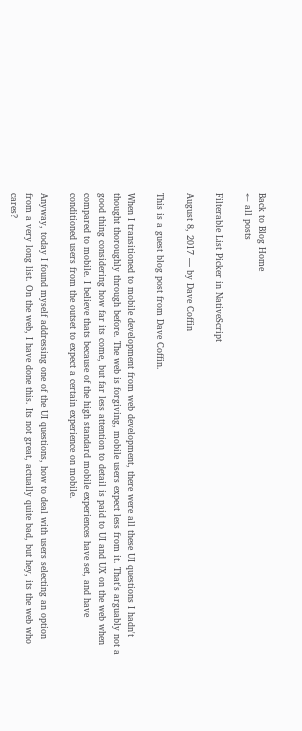Back to Blog Home
← all posts

Filterable List Picker in NativeScript

August 8, 2017 — by Dave Coffin

This is a guest blog post from Dave Coffin.

When I transitioned to mobile development from web development, there were all these UI questions I hadn't thought thoroughly through before. The web is forgiving, mobile users expect less from it. That's arguably not a good thing considering how far its come, but far less attention to detail is paid to UI and UX on the web when compared to mobile. I believe thats because of the high standard mobile experiences have set, and have conditioned users from the outset to expect a certain experience on mobile.

Anyway, today I found myself addressing one of the UI questions, how to deal with users selecting an option from a very long list. On the web, I have done this. Its not great, actually quite bad, but hey, its the web who cares?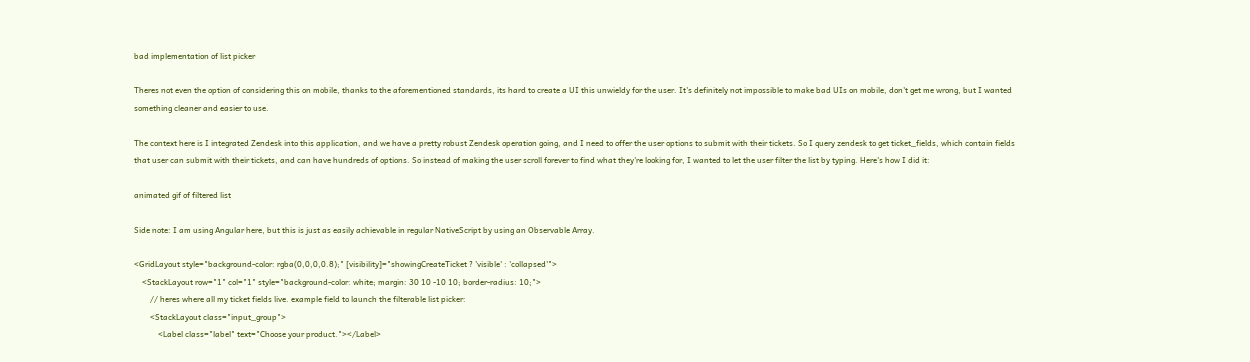bad implementation of list picker

Theres not even the option of considering this on mobile, thanks to the aforementioned standards, its hard to create a UI this unwieldy for the user. It's definitely not impossible to make bad UIs on mobile, don't get me wrong, but I wanted something cleaner and easier to use.

The context here is I integrated Zendesk into this application, and we have a pretty robust Zendesk operation going, and I need to offer the user options to submit with their tickets. So I query zendesk to get ticket_fields, which contain fields that user can submit with their tickets, and can have hundreds of options. So instead of making the user scroll forever to find what they're looking for, I wanted to let the user filter the list by typing. Here's how I did it:

animated gif of filtered list

Side note: I am using Angular here, but this is just as easily achievable in regular NativeScript by using an Observable Array.

<GridLayout style="background-color: rgba(0,0,0,0.8);" [visibility]="showingCreateTicket ? 'visible' : 'collapsed'">
    <StackLayout row="1" col="1" style="background-color: white; margin: 30 10 -10 10; border-radius: 10;">
        // heres where all my ticket fields live. example field to launch the filterable list picker:
        <StackLayout class="input_group">
            <Label class="label" text="Choose your product."></Label>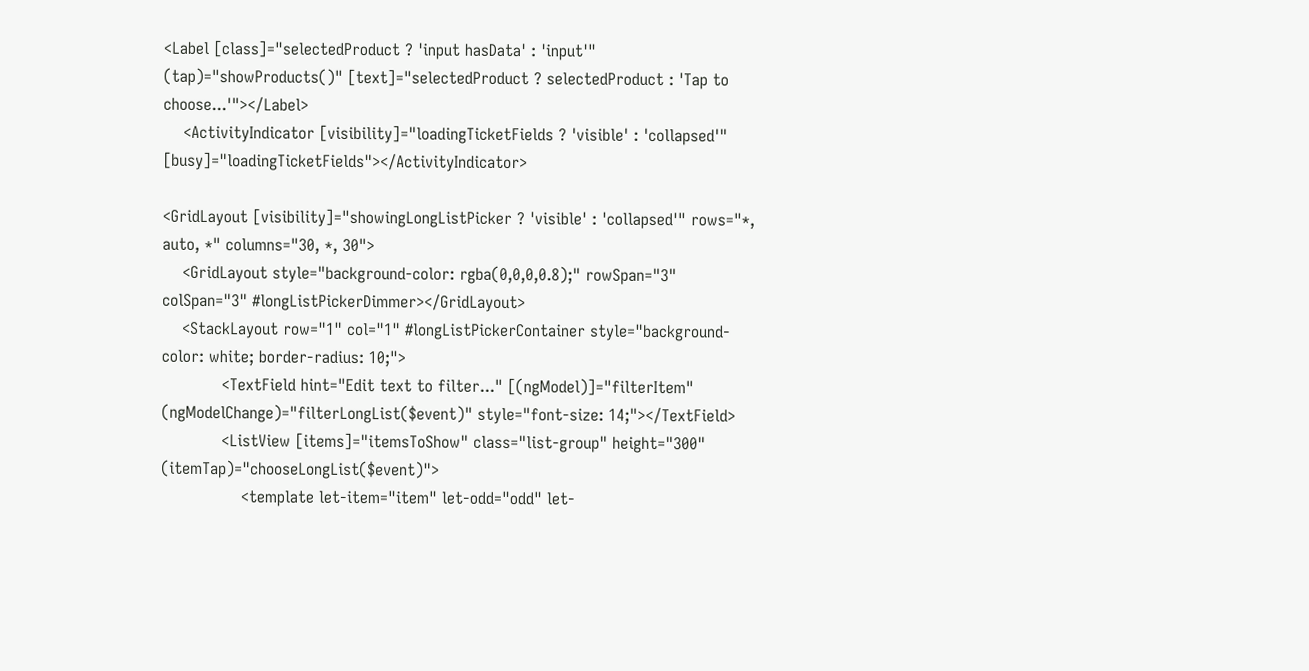<Label [class]="selectedProduct ? 'input hasData' : 'input'" (tap)="showProducts()" [text]="selectedProduct ? selectedProduct : 'Tap to choose...'"></Label>
    <ActivityIndicator [visibility]="loadingTicketFields ? 'visible' : 'collapsed'" [busy]="loadingTicketFields"></ActivityIndicator>

<GridLayout [visibility]="showingLongListPicker ? 'visible' : 'collapsed'" rows="*, auto, *" columns="30, *, 30">
    <GridLayout style="background-color: rgba(0,0,0,0.8);" rowSpan="3" colSpan="3" #longListPickerDimmer></GridLayout>
    <StackLayout row="1" col="1" #longListPickerContainer style="background-color: white; border-radius: 10;">
            <TextField hint="Edit text to filter..." [(ngModel)]="filterItem" (ngModelChange)="filterLongList($event)" style="font-size: 14;"></TextField>
            <ListView [items]="itemsToShow" class="list-group" height="300" (itemTap)="chooseLongList($event)">
                <template let-item="item" let-odd="odd" let-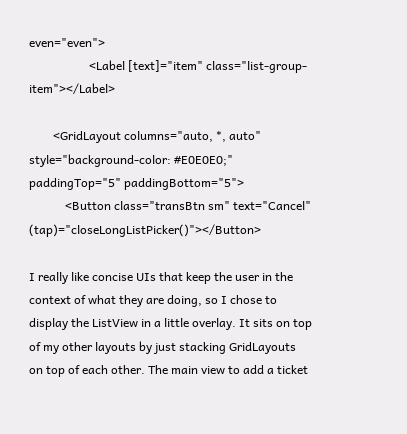even="even">
                    <Label [text]="item" class="list-group-item"></Label>

        <GridLayout columns="auto, *, auto" style="background-color: #E0E0E0;" paddingTop="5" paddingBottom="5">
            <Button class="transBtn sm" text="Cancel" (tap)="closeLongListPicker()"></Button>

I really like concise UIs that keep the user in the context of what they are doing, so I chose to display the ListView in a little overlay. It sits on top of my other layouts by just stacking GridLayouts on top of each other. The main view to add a ticket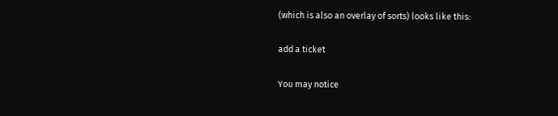(which is also an overlay of sorts) looks like this:

add a ticket

You may notice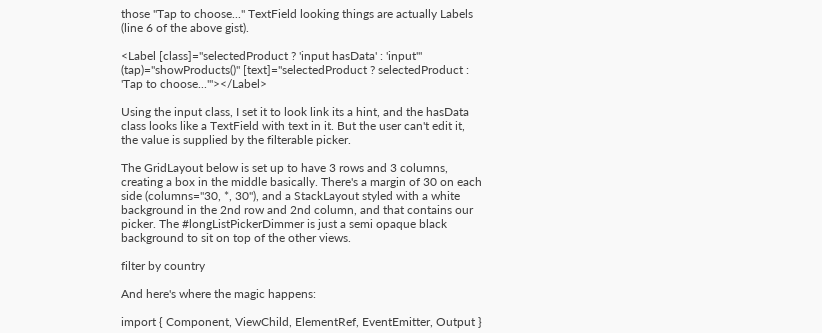those "Tap to choose..." TextField looking things are actually Labels (line 6 of the above gist).

<Label [class]="selectedProduct ? 'input hasData' : 'input'" (tap)="showProducts()" [text]="selectedProduct ? selectedProduct : 'Tap to choose...'"></Label>

Using the input class, I set it to look link its a hint, and the hasData class looks like a TextField with text in it. But the user can't edit it, the value is supplied by the filterable picker.

The GridLayout below is set up to have 3 rows and 3 columns, creating a box in the middle basically. There's a margin of 30 on each side (columns="30, *, 30"), and a StackLayout styled with a white background in the 2nd row and 2nd column, and that contains our picker. The #longListPickerDimmer is just a semi opaque black background to sit on top of the other views.

filter by country

And here's where the magic happens:

import { Component, ViewChild, ElementRef, EventEmitter, Output }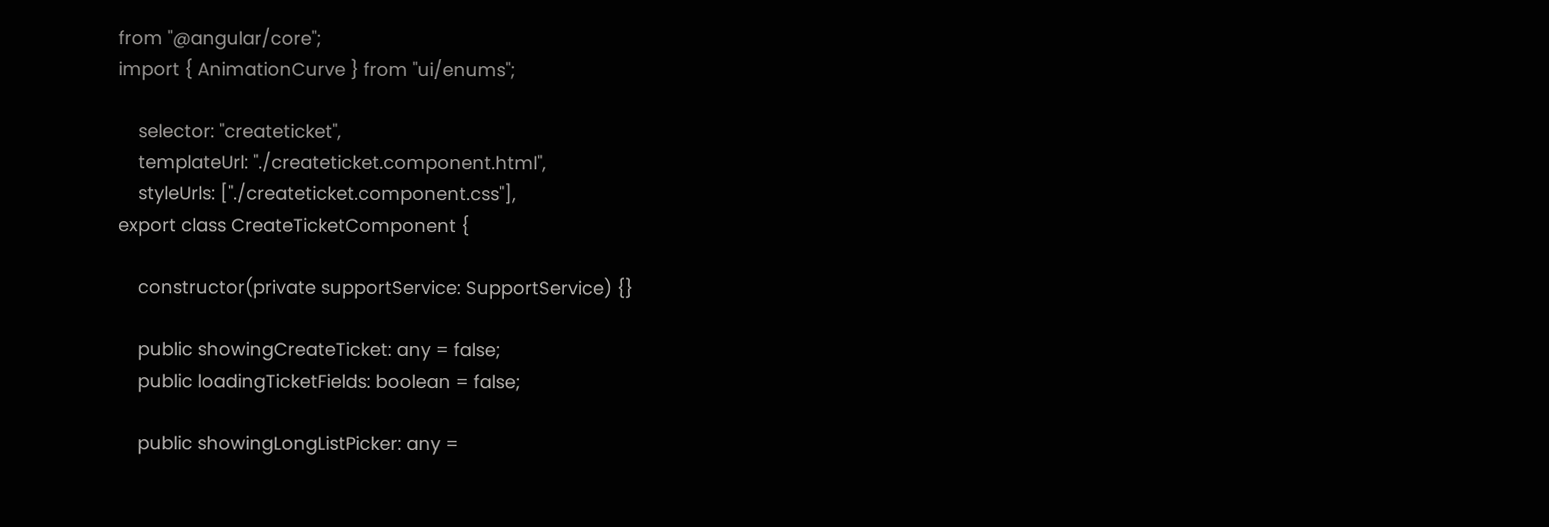from "@angular/core";
import { AnimationCurve } from "ui/enums";

    selector: "createticket",
    templateUrl: "./createticket.component.html",
    styleUrls: ["./createticket.component.css"],
export class CreateTicketComponent {

    constructor(private supportService: SupportService) {}

    public showingCreateTicket: any = false;
    public loadingTicketFields: boolean = false;

    public showingLongListPicker: any =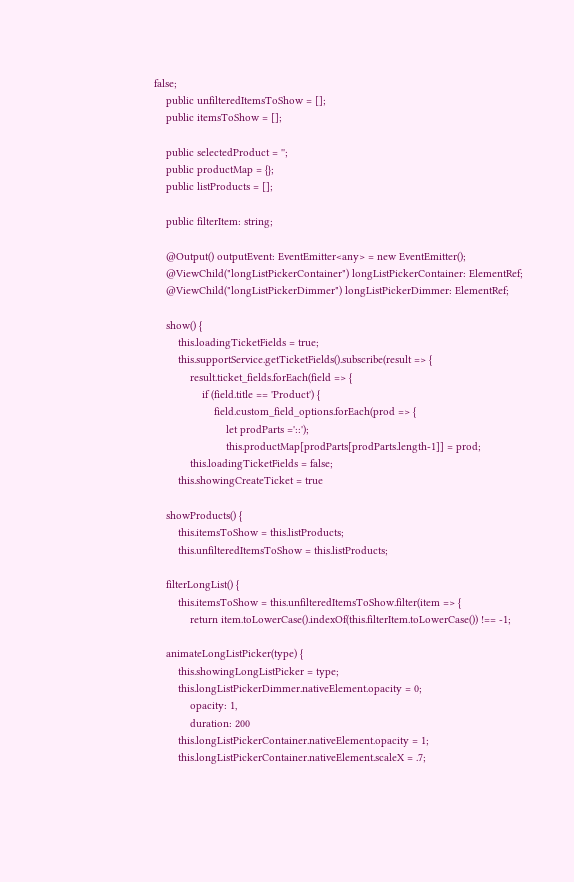false;
    public unfilteredItemsToShow = [];
    public itemsToShow = [];

    public selectedProduct = '';
    public productMap = {};
    public listProducts = [];

    public filterItem: string;

    @Output() outputEvent: EventEmitter<any> = new EventEmitter();
    @ViewChild("longListPickerContainer") longListPickerContainer: ElementRef;
    @ViewChild("longListPickerDimmer") longListPickerDimmer: ElementRef;

    show() {
        this.loadingTicketFields = true;
        this.supportService.getTicketFields().subscribe(result => {
            result.ticket_fields.forEach(field => {
                if (field.title == 'Product') {
                    field.custom_field_options.forEach(prod => {
                        let prodParts ='::');
                        this.productMap[prodParts[prodParts.length-1]] = prod;
            this.loadingTicketFields = false;
        this.showingCreateTicket = true

    showProducts() {
        this.itemsToShow = this.listProducts;
        this.unfilteredItemsToShow = this.listProducts;

    filterLongList() {
        this.itemsToShow = this.unfilteredItemsToShow.filter(item => {
            return item.toLowerCase().indexOf(this.filterItem.toLowerCase()) !== -1;

    animateLongListPicker(type) {
        this.showingLongListPicker = type;
        this.longListPickerDimmer.nativeElement.opacity = 0;
            opacity: 1,
            duration: 200
        this.longListPickerContainer.nativeElement.opacity = 1;
        this.longListPickerContainer.nativeElement.scaleX = .7;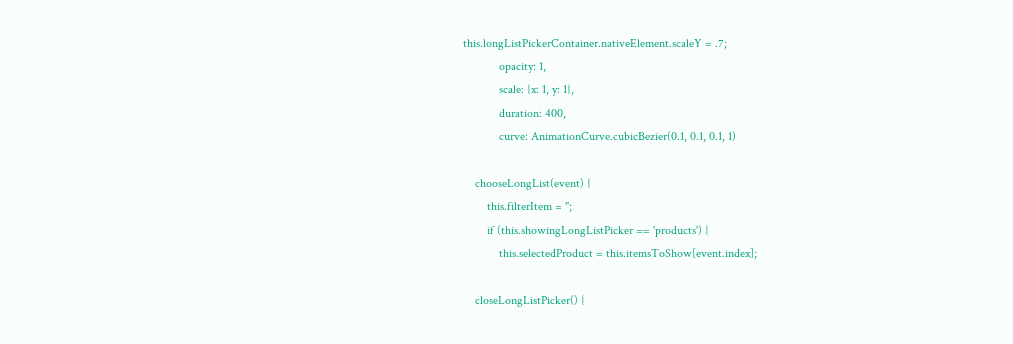this.longListPickerContainer.nativeElement.scaleY = .7;
            opacity: 1,
            scale: {x: 1, y: 1},
            duration: 400,
            curve: AnimationCurve.cubicBezier(0.1, 0.1, 0.1, 1)

    chooseLongList(event) {
        this.filterItem = '';
        if (this.showingLongListPicker == 'products') {
            this.selectedProduct = this.itemsToShow[event.index];

    closeLongListPicker() {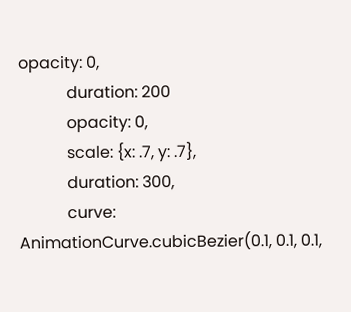opacity: 0,
            duration: 200
            opacity: 0,
            scale: {x: .7, y: .7},
            duration: 300,
            curve: AnimationCurve.cubicBezier(0.1, 0.1, 0.1,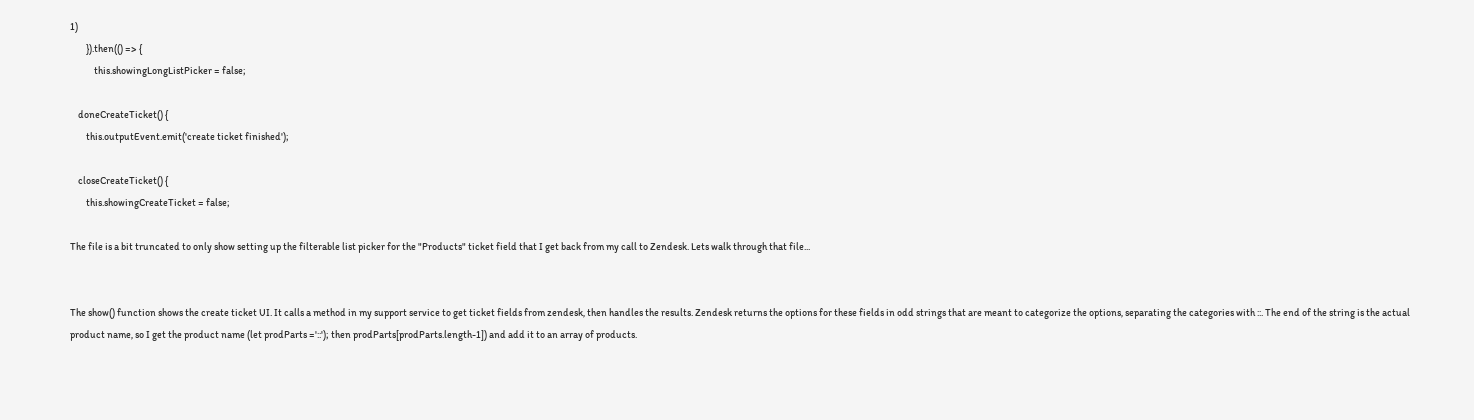1)
        }).then(() => {
            this.showingLongListPicker = false;

    doneCreateTicket() {
        this.outputEvent.emit('create ticket finished');

    closeCreateTicket() {
        this.showingCreateTicket = false;

The file is a bit truncated to only show setting up the filterable list picker for the "Products" ticket field that I get back from my call to Zendesk. Lets walk through that file...


The show() function shows the create ticket UI. It calls a method in my support service to get ticket fields from zendesk, then handles the results. Zendesk returns the options for these fields in odd strings that are meant to categorize the options, separating the categories with ::. The end of the string is the actual product name, so I get the product name (let prodParts ='::'); then prodParts[prodParts.length-1]) and add it to an array of products.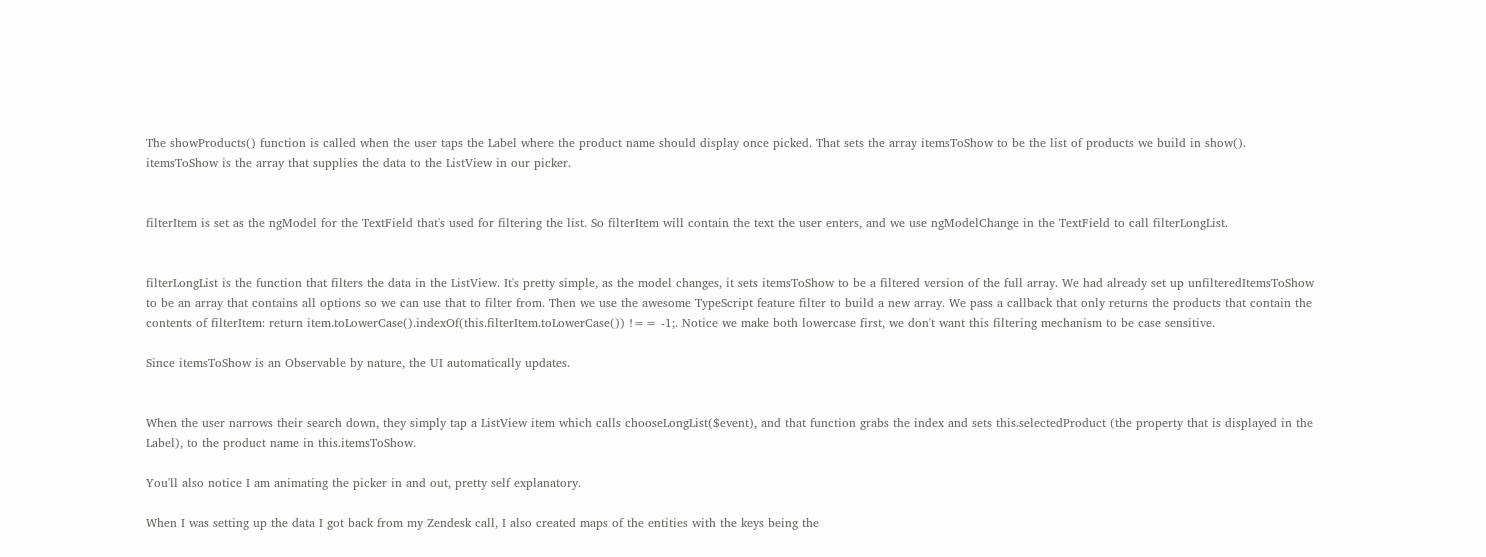The showProducts() function is called when the user taps the Label where the product name should display once picked. That sets the array itemsToShow to be the list of products we build in show(). itemsToShow is the array that supplies the data to the ListView in our picker.


filterItem is set as the ngModel for the TextField that's used for filtering the list. So filterItem will contain the text the user enters, and we use ngModelChange in the TextField to call filterLongList.


filterLongList is the function that filters the data in the ListView. It's pretty simple, as the model changes, it sets itemsToShow to be a filtered version of the full array. We had already set up unfilteredItemsToShow to be an array that contains all options so we can use that to filter from. Then we use the awesome TypeScript feature filter to build a new array. We pass a callback that only returns the products that contain the contents of filterItem: return item.toLowerCase().indexOf(this.filterItem.toLowerCase()) !== -1;. Notice we make both lowercase first, we don't want this filtering mechanism to be case sensitive.

Since itemsToShow is an Observable by nature, the UI automatically updates.


When the user narrows their search down, they simply tap a ListView item which calls chooseLongList($event), and that function grabs the index and sets this.selectedProduct (the property that is displayed in the Label), to the product name in this.itemsToShow.

You'll also notice I am animating the picker in and out, pretty self explanatory.

When I was setting up the data I got back from my Zendesk call, I also created maps of the entities with the keys being the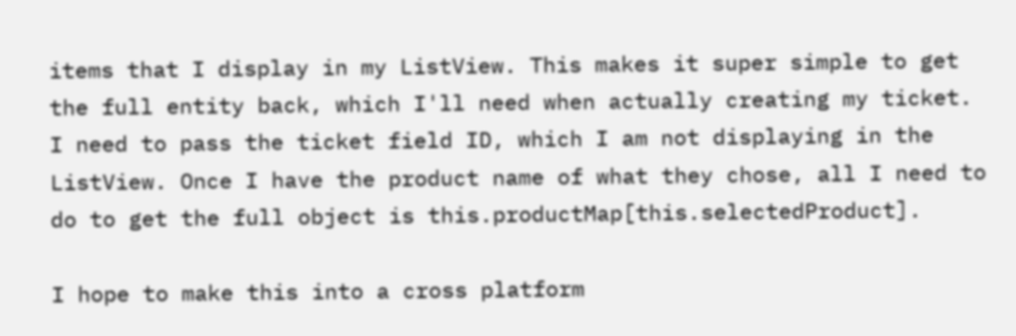items that I display in my ListView. This makes it super simple to get the full entity back, which I'll need when actually creating my ticket. I need to pass the ticket field ID, which I am not displaying in the ListView. Once I have the product name of what they chose, all I need to do to get the full object is this.productMap[this.selectedProduct].

I hope to make this into a cross platform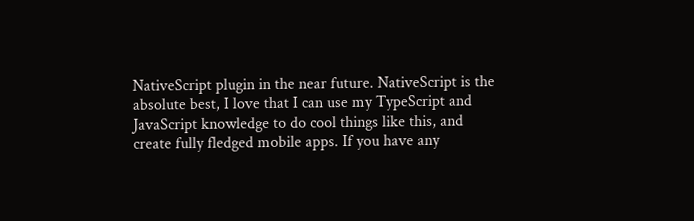NativeScript plugin in the near future. NativeScript is the absolute best, I love that I can use my TypeScript and JavaScript knowledge to do cool things like this, and create fully fledged mobile apps. If you have any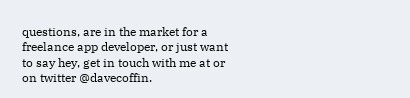questions, are in the market for a freelance app developer, or just want to say hey, get in touch with me at or on twitter @davecoffin.